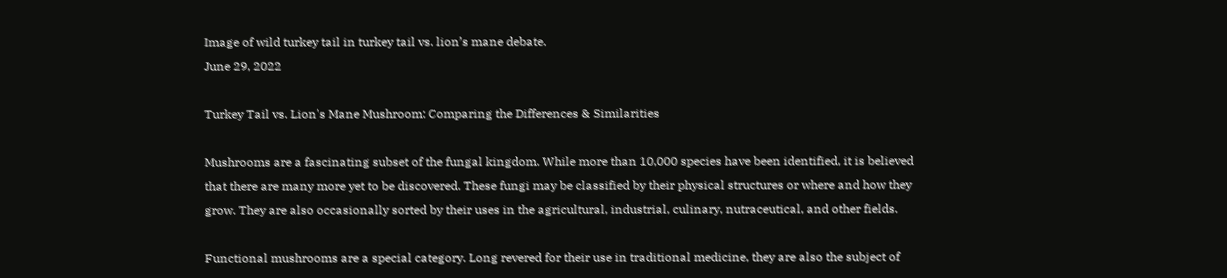Image of wild turkey tail in turkey tail vs. lion’s mane debate.
June 29, 2022

Turkey Tail vs. Lion's Mane Mushroom: Comparing the Differences & Similarities

Mushrooms are a fascinating subset of the fungal kingdom. While more than 10,000 species have been identified, it is believed that there are many more yet to be discovered. These fungi may be classified by their physical structures or where and how they grow. They are also occasionally sorted by their uses in the agricultural, industrial, culinary, nutraceutical, and other fields.

Functional mushrooms are a special category. Long revered for their use in traditional medicine, they are also the subject of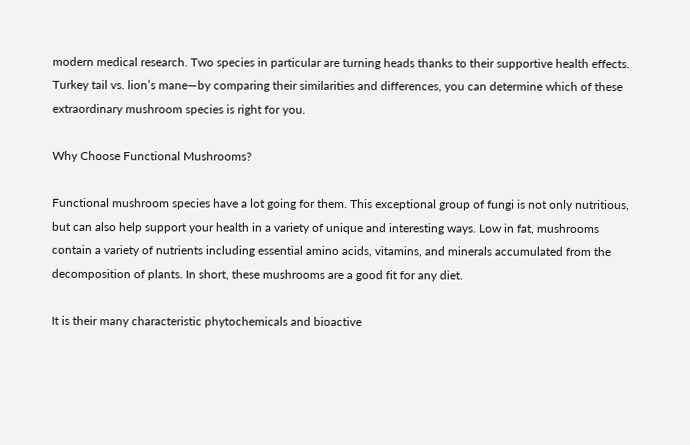modern medical research. Two species in particular are turning heads thanks to their supportive health effects. Turkey tail vs. lion’s mane—by comparing their similarities and differences, you can determine which of these extraordinary mushroom species is right for you.

Why Choose Functional Mushrooms?

Functional mushroom species have a lot going for them. This exceptional group of fungi is not only nutritious, but can also help support your health in a variety of unique and interesting ways. Low in fat, mushrooms contain a variety of nutrients including essential amino acids, vitamins, and minerals accumulated from the decomposition of plants. In short, these mushrooms are a good fit for any diet.

It is their many characteristic phytochemicals and bioactive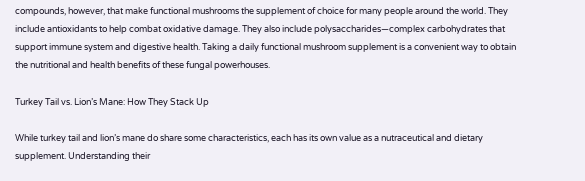compounds, however, that make functional mushrooms the supplement of choice for many people around the world. They include antioxidants to help combat oxidative damage. They also include polysaccharides—complex carbohydrates that support immune system and digestive health. Taking a daily functional mushroom supplement is a convenient way to obtain the nutritional and health benefits of these fungal powerhouses.

Turkey Tail vs. Lion’s Mane: How They Stack Up

While turkey tail and lion’s mane do share some characteristics, each has its own value as a nutraceutical and dietary supplement. Understanding their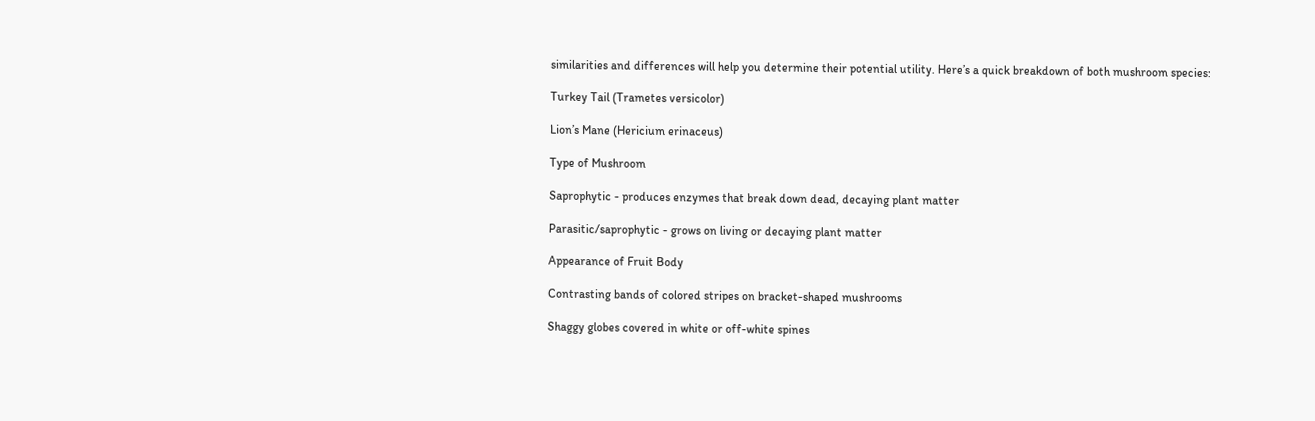similarities and differences will help you determine their potential utility. Here’s a quick breakdown of both mushroom species:

Turkey Tail (Trametes versicolor)

Lion’s Mane (Hericium erinaceus)

Type of Mushroom

Saprophytic - produces enzymes that break down dead, decaying plant matter

Parasitic/saprophytic - grows on living or decaying plant matter

Appearance of Fruit Body

Contrasting bands of colored stripes on bracket-shaped mushrooms

Shaggy globes covered in white or off-white spines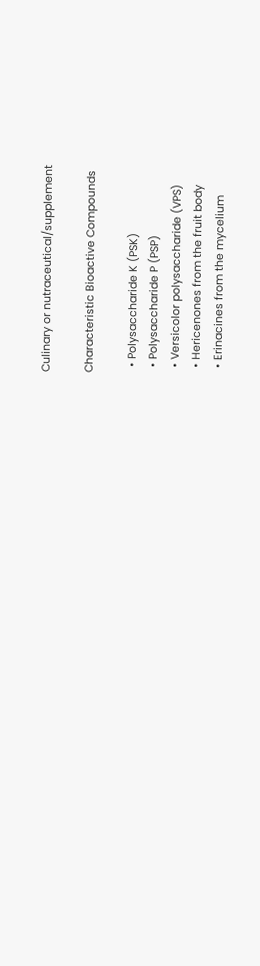Culinary or nutraceutical/supplement

Characteristic Bioactive Compounds

  • Polysaccharide K (PSK)
  • Polysaccharide P (PSP)
  • Versicolor polysaccharide (VPS)
  • Hericenones from the fruit body
  • Erinacines from the mycelium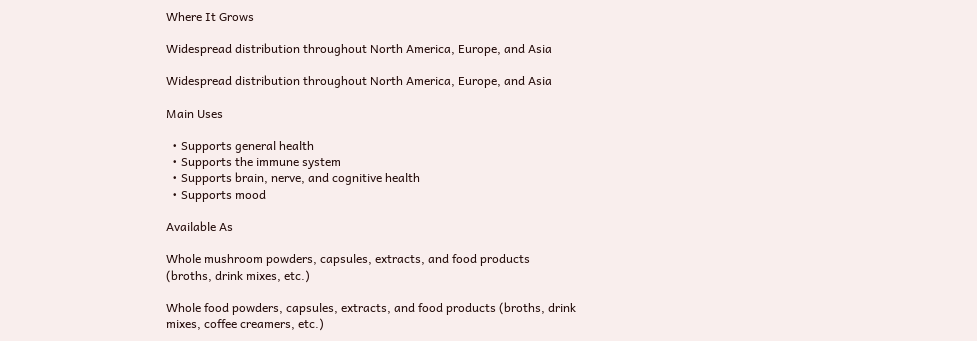Where It Grows

Widespread distribution throughout North America, Europe, and Asia

Widespread distribution throughout North America, Europe, and Asia

Main Uses

  • Supports general health
  • Supports the immune system
  • Supports brain, nerve, and cognitive health
  • Supports mood

Available As

Whole mushroom powders, capsules, extracts, and food products (broths, drink mixes, etc.)

Whole food powders, capsules, extracts, and food products (broths, drink mixes, coffee creamers, etc.)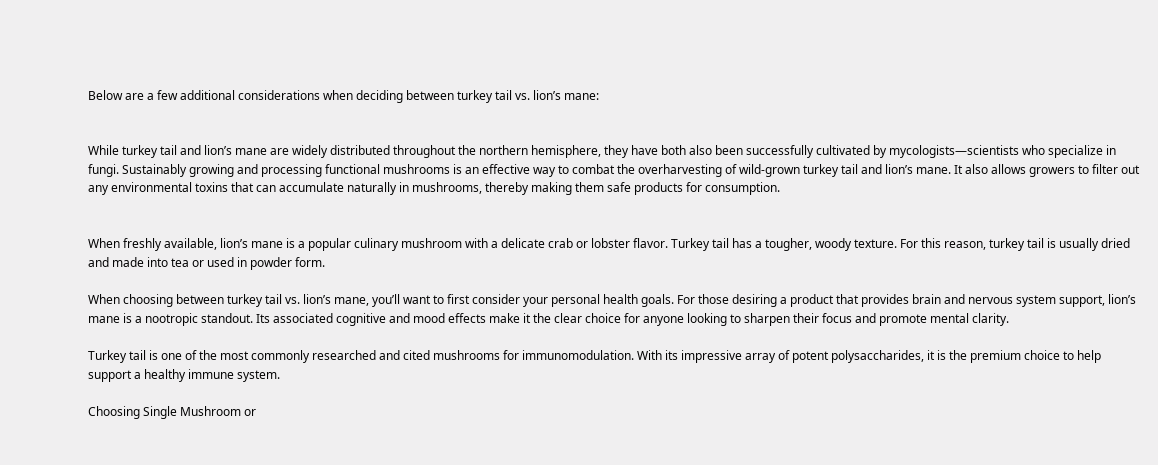Below are a few additional considerations when deciding between turkey tail vs. lion’s mane:


While turkey tail and lion’s mane are widely distributed throughout the northern hemisphere, they have both also been successfully cultivated by mycologists—scientists who specialize in fungi. Sustainably growing and processing functional mushrooms is an effective way to combat the overharvesting of wild-grown turkey tail and lion’s mane. It also allows growers to filter out any environmental toxins that can accumulate naturally in mushrooms, thereby making them safe products for consumption.


When freshly available, lion’s mane is a popular culinary mushroom with a delicate crab or lobster flavor. Turkey tail has a tougher, woody texture. For this reason, turkey tail is usually dried and made into tea or used in powder form.

When choosing between turkey tail vs. lion’s mane, you’ll want to first consider your personal health goals. For those desiring a product that provides brain and nervous system support, lion’s mane is a nootropic standout. Its associated cognitive and mood effects make it the clear choice for anyone looking to sharpen their focus and promote mental clarity.

Turkey tail is one of the most commonly researched and cited mushrooms for immunomodulation. With its impressive array of potent polysaccharides, it is the premium choice to help support a healthy immune system.

Choosing Single Mushroom or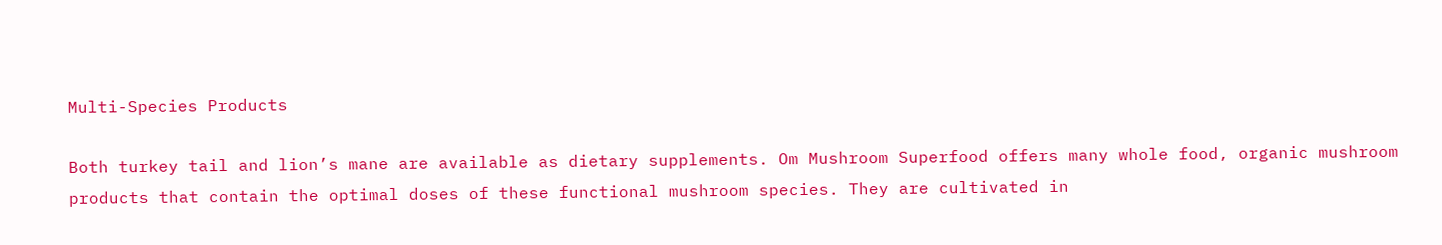Multi-Species Products

Both turkey tail and lion’s mane are available as dietary supplements. Om Mushroom Superfood offers many whole food, organic mushroom products that contain the optimal doses of these functional mushroom species. They are cultivated in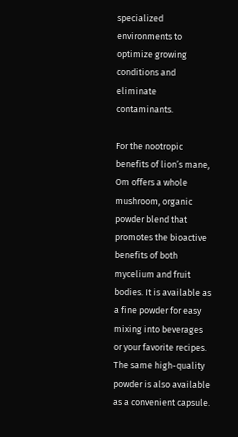specialized environments to optimize growing conditions and eliminate contaminants.

For the nootropic benefits of lion’s mane, Om offers a whole mushroom, organic powder blend that promotes the bioactive benefits of both mycelium and fruit bodies. It is available as a fine powder for easy mixing into beverages or your favorite recipes. The same high-quality powder is also available as a convenient capsule.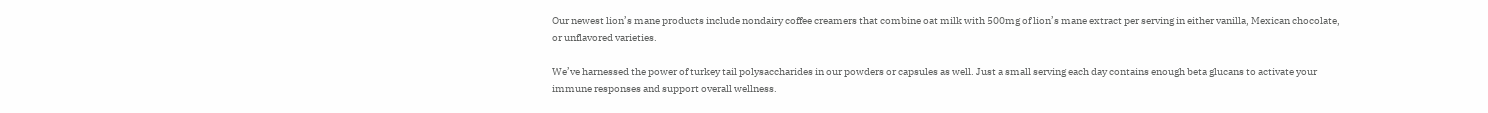Our newest lion’s mane products include nondairy coffee creamers that combine oat milk with 500mg of lion’s mane extract per serving in either vanilla, Mexican chocolate, or unflavored varieties.

We’ve harnessed the power of turkey tail polysaccharides in our powders or capsules as well. Just a small serving each day contains enough beta glucans to activate your immune responses and support overall wellness.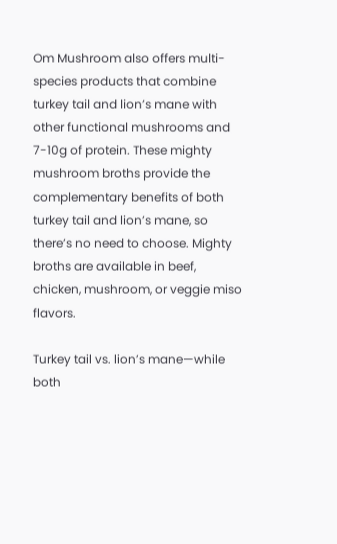Om Mushroom also offers multi-species products that combine turkey tail and lion’s mane with other functional mushrooms and 7-10g of protein. These mighty mushroom broths provide the complementary benefits of both turkey tail and lion’s mane, so there’s no need to choose. Mighty broths are available in beef, chicken, mushroom, or veggie miso flavors.

Turkey tail vs. lion’s mane—while both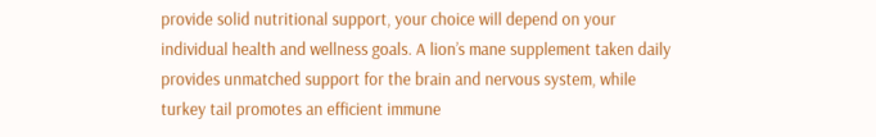provide solid nutritional support, your choice will depend on your individual health and wellness goals. A lion’s mane supplement taken daily provides unmatched support for the brain and nervous system, while turkey tail promotes an efficient immune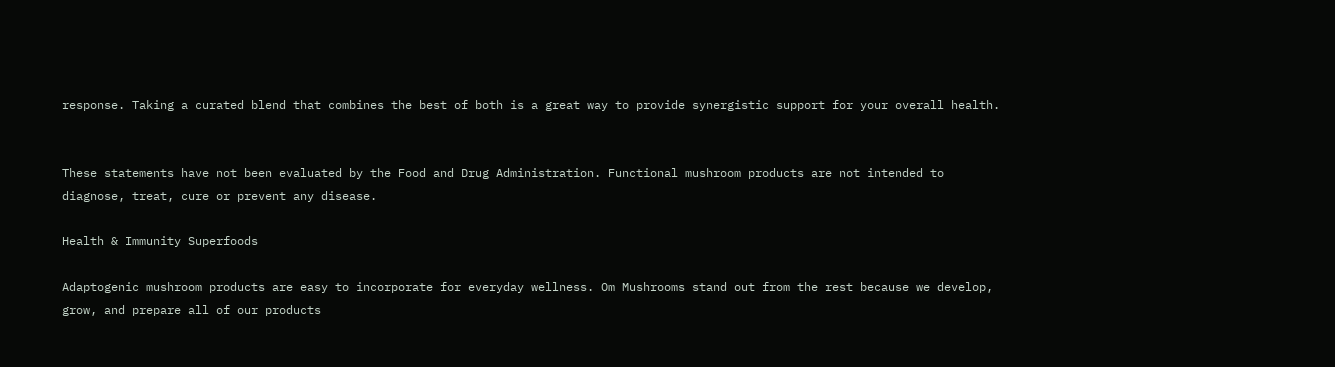response. Taking a curated blend that combines the best of both is a great way to provide synergistic support for your overall health.


These statements have not been evaluated by the Food and Drug Administration. Functional mushroom products are not intended to diagnose, treat, cure or prevent any disease.

Health & Immunity Superfoods

Adaptogenic mushroom products are easy to incorporate for everyday wellness. Om Mushrooms stand out from the rest because we develop, grow, and prepare all of our products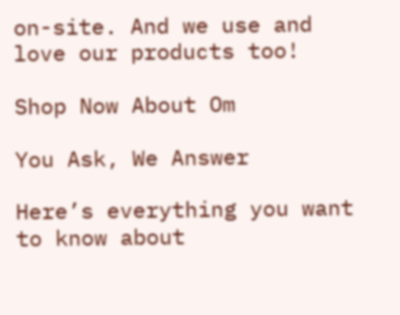on-site. And we use and love our products too!

Shop Now About Om

You Ask, We Answer

Here’s everything you want to know about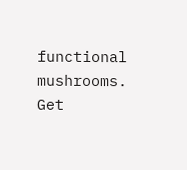functional mushrooms. Get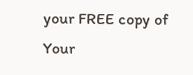your FREE copy of Your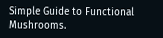Simple Guide to Functional Mushrooms.